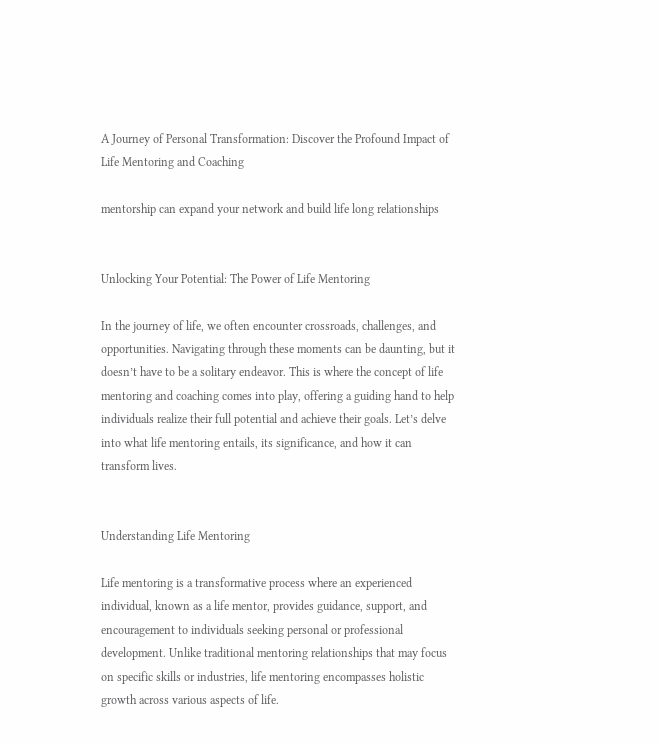A Journey of Personal Transformation: Discover the Profound Impact of Life Mentoring and Coaching

mentorship can expand your network and build life long relationships


Unlocking Your Potential: The Power of Life Mentoring

In the journey of life, we often encounter crossroads, challenges, and opportunities. Navigating through these moments can be daunting, but it doesn’t have to be a solitary endeavor. This is where the concept of life mentoring and coaching comes into play, offering a guiding hand to help individuals realize their full potential and achieve their goals. Let’s delve into what life mentoring entails, its significance, and how it can transform lives.


Understanding Life Mentoring

Life mentoring is a transformative process where an experienced individual, known as a life mentor, provides guidance, support, and encouragement to individuals seeking personal or professional development. Unlike traditional mentoring relationships that may focus on specific skills or industries, life mentoring encompasses holistic growth across various aspects of life.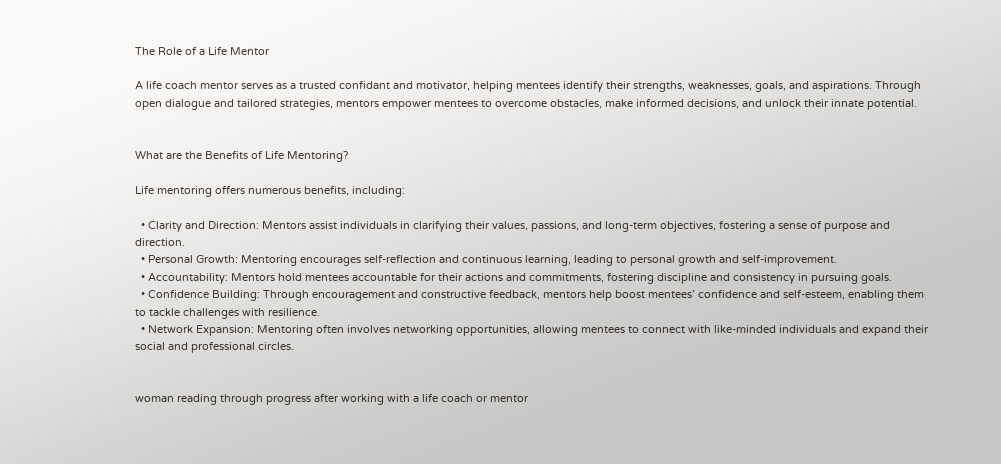The Role of a Life Mentor

A life coach mentor serves as a trusted confidant and motivator, helping mentees identify their strengths, weaknesses, goals, and aspirations. Through open dialogue and tailored strategies, mentors empower mentees to overcome obstacles, make informed decisions, and unlock their innate potential.


What are the Benefits of Life Mentoring?

Life mentoring offers numerous benefits, including:

  • Clarity and Direction: Mentors assist individuals in clarifying their values, passions, and long-term objectives, fostering a sense of purpose and direction.
  • Personal Growth: Mentoring encourages self-reflection and continuous learning, leading to personal growth and self-improvement.
  • Accountability: Mentors hold mentees accountable for their actions and commitments, fostering discipline and consistency in pursuing goals.
  • Confidence Building: Through encouragement and constructive feedback, mentors help boost mentees’ confidence and self-esteem, enabling them to tackle challenges with resilience.
  • Network Expansion: Mentoring often involves networking opportunities, allowing mentees to connect with like-minded individuals and expand their social and professional circles.


woman reading through progress after working with a life coach or mentor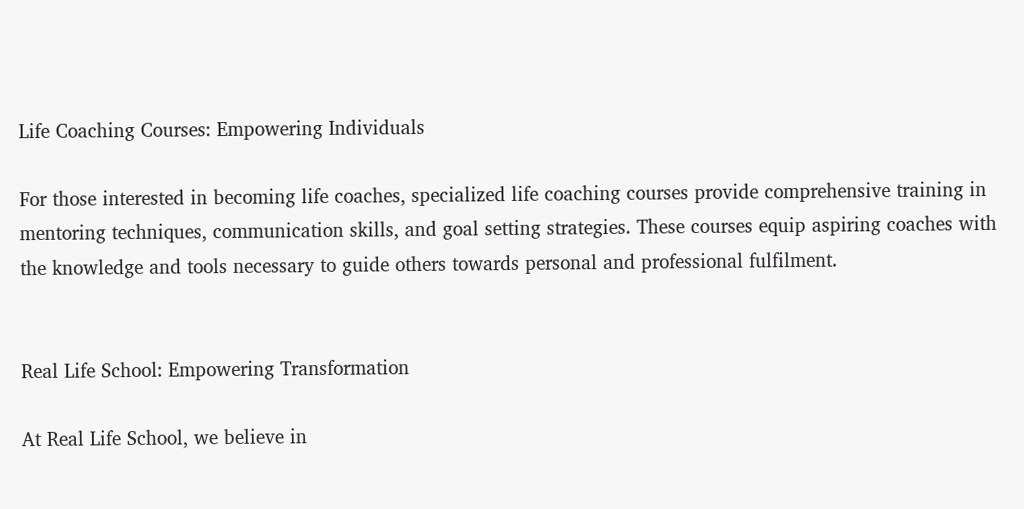Life Coaching Courses: Empowering Individuals

For those interested in becoming life coaches, specialized life coaching courses provide comprehensive training in mentoring techniques, communication skills, and goal setting strategies. These courses equip aspiring coaches with the knowledge and tools necessary to guide others towards personal and professional fulfilment.


Real Life School: Empowering Transformation

At Real Life School, we believe in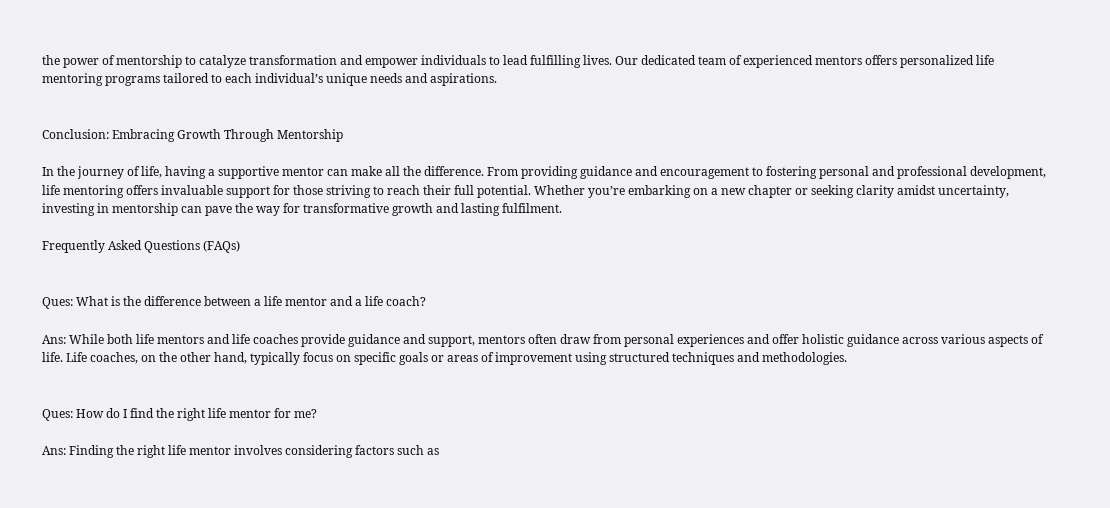the power of mentorship to catalyze transformation and empower individuals to lead fulfilling lives. Our dedicated team of experienced mentors offers personalized life mentoring programs tailored to each individual’s unique needs and aspirations.


Conclusion: Embracing Growth Through Mentorship

In the journey of life, having a supportive mentor can make all the difference. From providing guidance and encouragement to fostering personal and professional development, life mentoring offers invaluable support for those striving to reach their full potential. Whether you’re embarking on a new chapter or seeking clarity amidst uncertainty, investing in mentorship can pave the way for transformative growth and lasting fulfilment.

Frequently Asked Questions (FAQs)


Ques: What is the difference between a life mentor and a life coach?

Ans: While both life mentors and life coaches provide guidance and support, mentors often draw from personal experiences and offer holistic guidance across various aspects of life. Life coaches, on the other hand, typically focus on specific goals or areas of improvement using structured techniques and methodologies.


Ques: How do I find the right life mentor for me?

Ans: Finding the right life mentor involves considering factors such as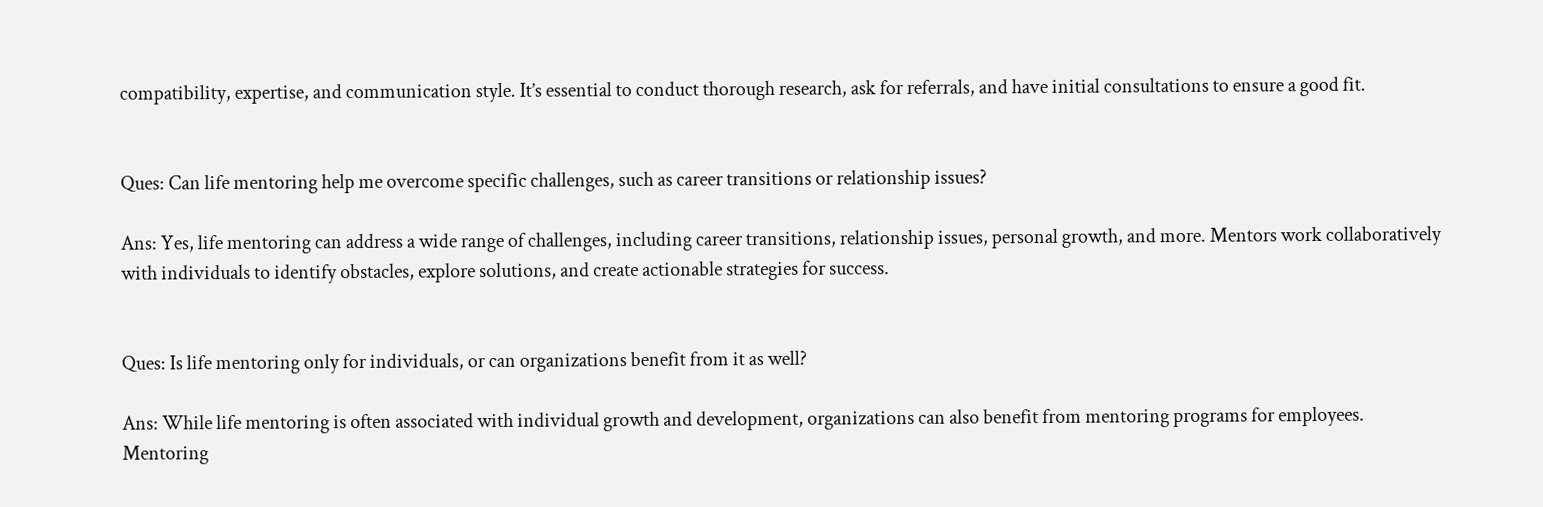compatibility, expertise, and communication style. It’s essential to conduct thorough research, ask for referrals, and have initial consultations to ensure a good fit.


Ques: Can life mentoring help me overcome specific challenges, such as career transitions or relationship issues?

Ans: Yes, life mentoring can address a wide range of challenges, including career transitions, relationship issues, personal growth, and more. Mentors work collaboratively with individuals to identify obstacles, explore solutions, and create actionable strategies for success.


Ques: Is life mentoring only for individuals, or can organizations benefit from it as well?

Ans: While life mentoring is often associated with individual growth and development, organizations can also benefit from mentoring programs for employees. Mentoring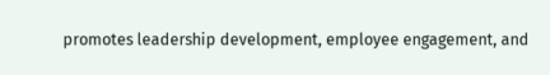promotes leadership development, employee engagement, and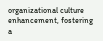organizational culture enhancement, fostering a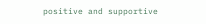positive and supportive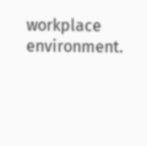workplace environment.